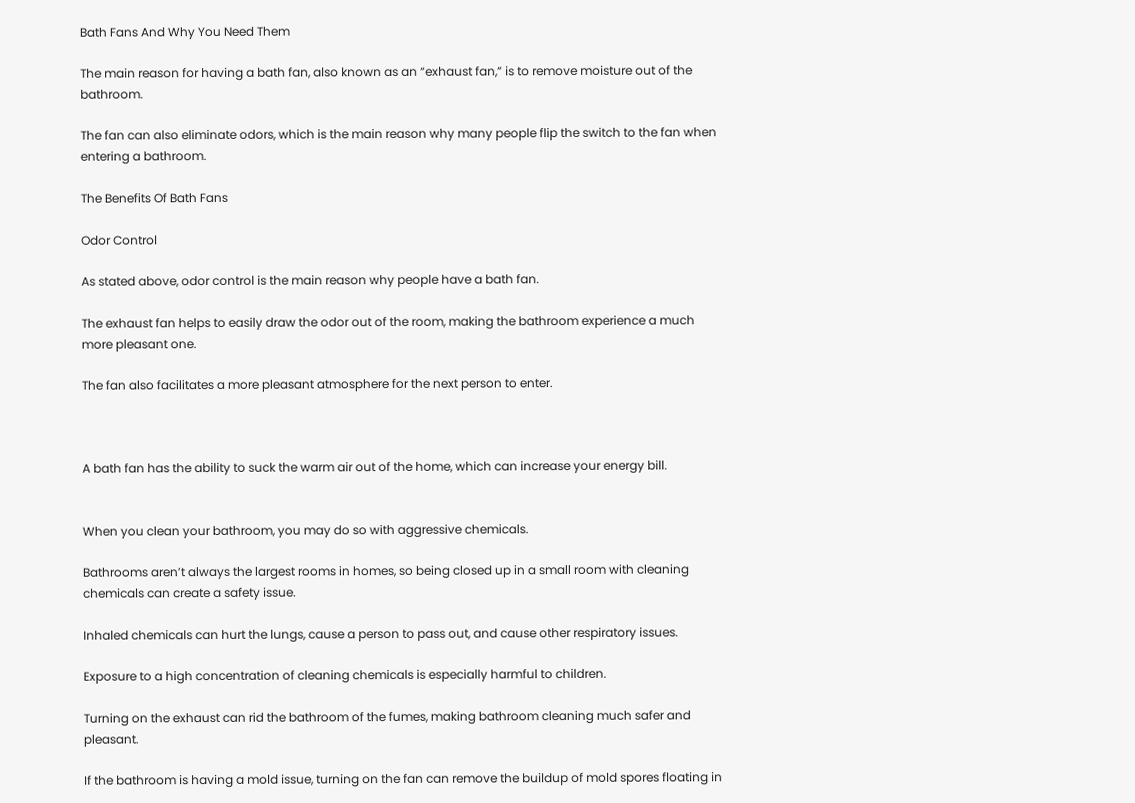Bath Fans And Why You Need Them

The main reason for having a bath fan, also known as an “exhaust fan,” is to remove moisture out of the bathroom.

The fan can also eliminate odors, which is the main reason why many people flip the switch to the fan when entering a bathroom.

The Benefits Of Bath Fans

Odor Control

As stated above, odor control is the main reason why people have a bath fan.

The exhaust fan helps to easily draw the odor out of the room, making the bathroom experience a much more pleasant one.

The fan also facilitates a more pleasant atmosphere for the next person to enter.



A bath fan has the ability to suck the warm air out of the home, which can increase your energy bill.


When you clean your bathroom, you may do so with aggressive chemicals.

Bathrooms aren’t always the largest rooms in homes, so being closed up in a small room with cleaning chemicals can create a safety issue.

Inhaled chemicals can hurt the lungs, cause a person to pass out, and cause other respiratory issues.

Exposure to a high concentration of cleaning chemicals is especially harmful to children.

Turning on the exhaust can rid the bathroom of the fumes, making bathroom cleaning much safer and pleasant.

If the bathroom is having a mold issue, turning on the fan can remove the buildup of mold spores floating in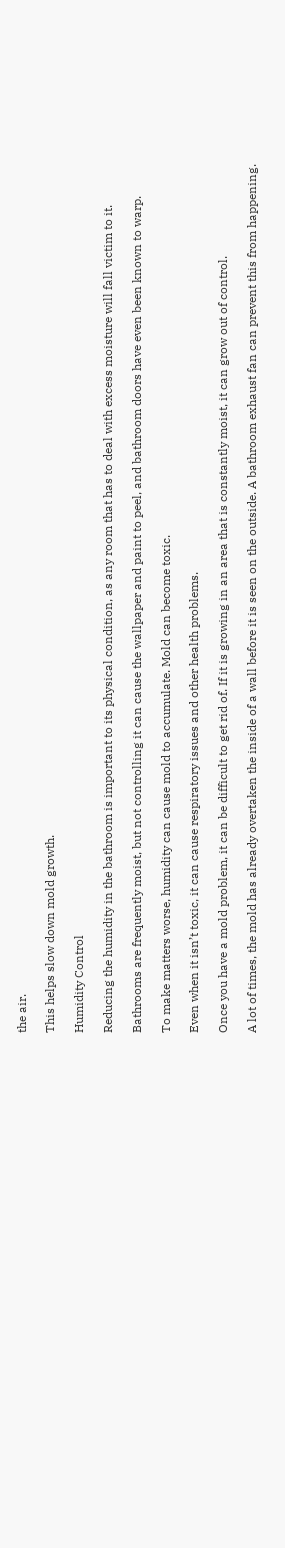the air.

This helps slow down mold growth.

Humidity Control

Reducing the humidity in the bathroom is important to its physical condition, as any room that has to deal with excess moisture will fall victim to it.

Bathrooms are frequently moist, but not controlling it can cause the wallpaper and paint to peel, and bathroom doors have even been known to warp.

To make matters worse, humidity can cause mold to accumulate. Mold can become toxic.

Even when it isn’t toxic, it can cause respiratory issues and other health problems.

Once you have a mold problem, it can be difficult to get rid of. If it is growing in an area that is constantly moist, it can grow out of control.

A lot of times, the mold has already overtaken the inside of a wall before it is seen on the outside. A bathroom exhaust fan can prevent this from happening.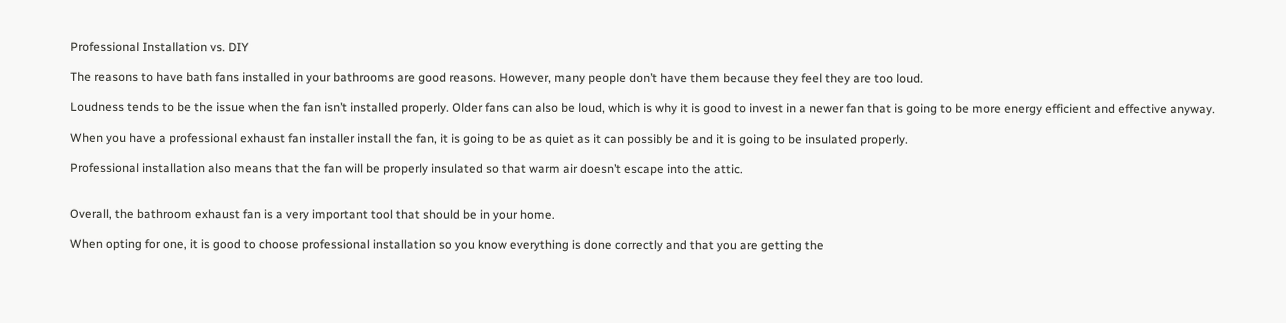Professional Installation vs. DIY

The reasons to have bath fans installed in your bathrooms are good reasons. However, many people don’t have them because they feel they are too loud.

Loudness tends to be the issue when the fan isn’t installed properly. Older fans can also be loud, which is why it is good to invest in a newer fan that is going to be more energy efficient and effective anyway.

When you have a professional exhaust fan installer install the fan, it is going to be as quiet as it can possibly be and it is going to be insulated properly.

Professional installation also means that the fan will be properly insulated so that warm air doesn’t escape into the attic.


Overall, the bathroom exhaust fan is a very important tool that should be in your home.

When opting for one, it is good to choose professional installation so you know everything is done correctly and that you are getting the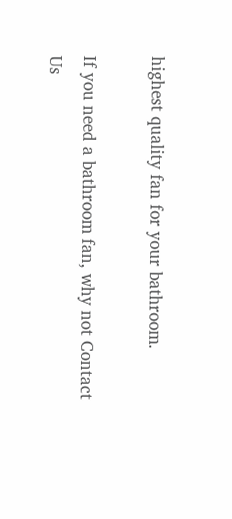highest quality fan for your bathroom.

If you need a bathroom fan, why not Contact Us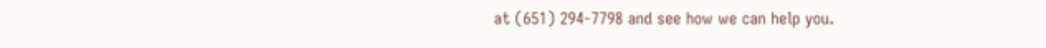at (651) 294-7798 and see how we can help you.